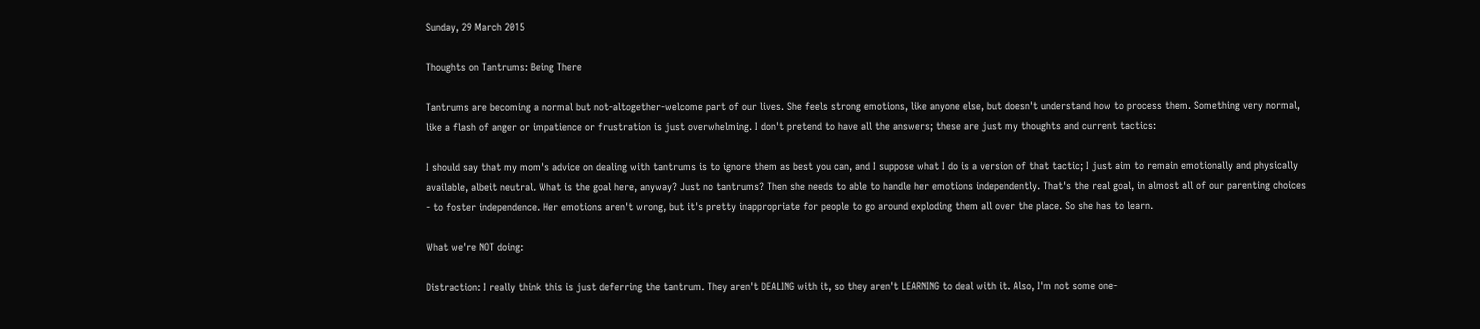Sunday, 29 March 2015

Thoughts on Tantrums: Being There

Tantrums are becoming a normal but not-altogether-welcome part of our lives. She feels strong emotions, like anyone else, but doesn't understand how to process them. Something very normal, like a flash of anger or impatience or frustration is just overwhelming. I don't pretend to have all the answers; these are just my thoughts and current tactics:

I should say that my mom's advice on dealing with tantrums is to ignore them as best you can, and I suppose what I do is a version of that tactic; I just aim to remain emotionally and physically available, albeit neutral. What is the goal here, anyway? Just no tantrums? Then she needs to able to handle her emotions independently. That's the real goal, in almost all of our parenting choices - to foster independence. Her emotions aren't wrong, but it's pretty inappropriate for people to go around exploding them all over the place. So she has to learn.

What we're NOT doing:

Distraction: I really think this is just deferring the tantrum. They aren't DEALING with it, so they aren't LEARNING to deal with it. Also, I'm not some one-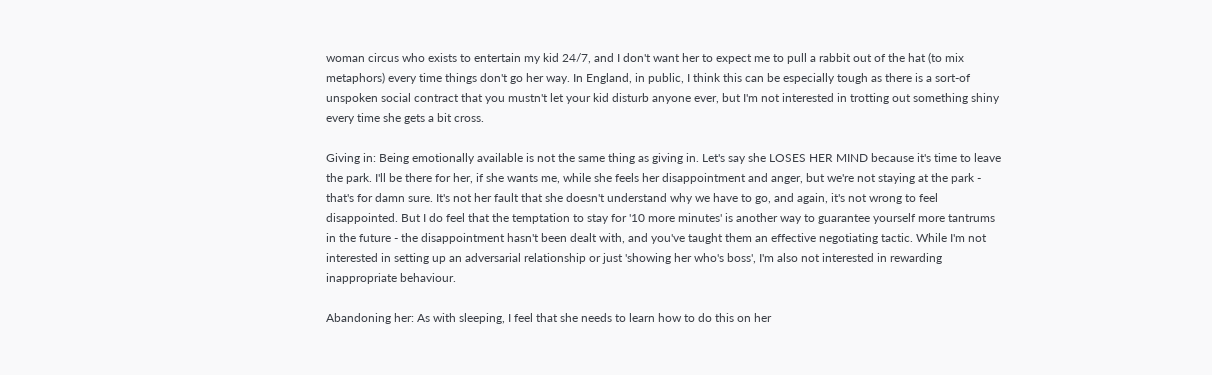woman circus who exists to entertain my kid 24/7, and I don't want her to expect me to pull a rabbit out of the hat (to mix metaphors) every time things don't go her way. In England, in public, I think this can be especially tough as there is a sort-of unspoken social contract that you mustn't let your kid disturb anyone ever, but I'm not interested in trotting out something shiny every time she gets a bit cross.

Giving in: Being emotionally available is not the same thing as giving in. Let's say she LOSES HER MIND because it's time to leave the park. I'll be there for her, if she wants me, while she feels her disappointment and anger, but we're not staying at the park - that's for damn sure. It's not her fault that she doesn't understand why we have to go, and again, it's not wrong to feel disappointed. But I do feel that the temptation to stay for '10 more minutes' is another way to guarantee yourself more tantrums in the future - the disappointment hasn't been dealt with, and you've taught them an effective negotiating tactic. While I'm not interested in setting up an adversarial relationship or just 'showing her who's boss', I'm also not interested in rewarding inappropriate behaviour.

Abandoning her: As with sleeping, I feel that she needs to learn how to do this on her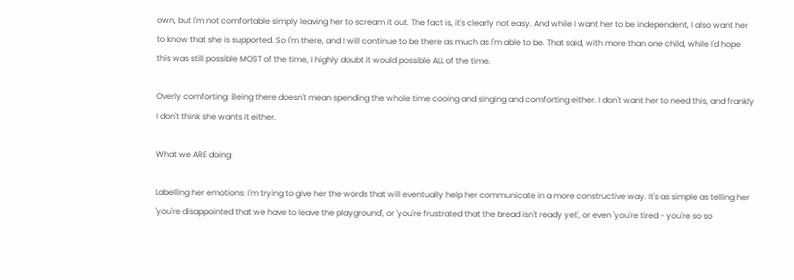own, but I'm not comfortable simply leaving her to scream it out. The fact is, it's clearly not easy. And while I want her to be independent, I also want her to know that she is supported. So I'm there, and I will continue to be there as much as I'm able to be. That said, with more than one child, while I'd hope this was still possible MOST of the time, I highly doubt it would possible ALL of the time.

Overly comforting: Being there doesn't mean spending the whole time cooing and singing and comforting either. I don't want her to need this, and frankly I don't think she wants it either.

What we ARE doing:

Labelling her emotions: I'm trying to give her the words that will eventually help her communicate in a more constructive way. It's as simple as telling her 'you're disappointed that we have to leave the playground', or 'you're frustrated that the bread isn't ready yet', or even 'you're tired - you're so so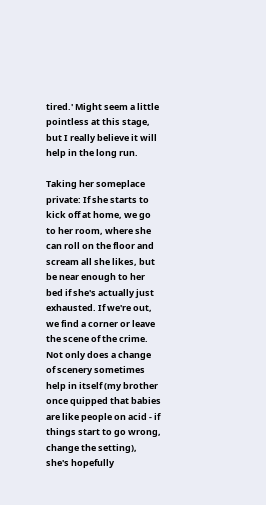tired.' Might seem a little pointless at this stage, but I really believe it will help in the long run.

Taking her someplace private: If she starts to kick off at home, we go to her room, where she can roll on the floor and scream all she likes, but be near enough to her bed if she's actually just exhausted. If we're out, we find a corner or leave the scene of the crime. Not only does a change of scenery sometimes help in itself (my brother once quipped that babies are like people on acid - if things start to go wrong, change the setting), she's hopefully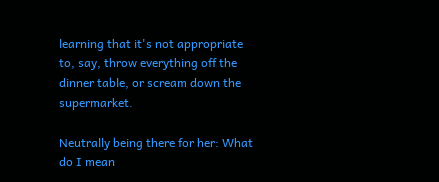learning that it's not appropriate to, say, throw everything off the dinner table, or scream down the supermarket.

Neutrally being there for her: What do I mean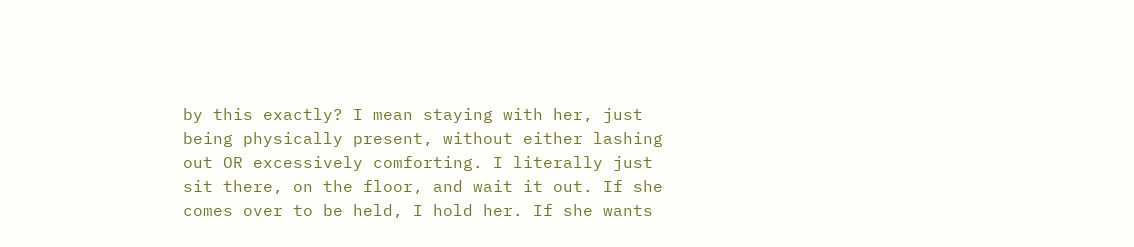by this exactly? I mean staying with her, just being physically present, without either lashing out OR excessively comforting. I literally just sit there, on the floor, and wait it out. If she comes over to be held, I hold her. If she wants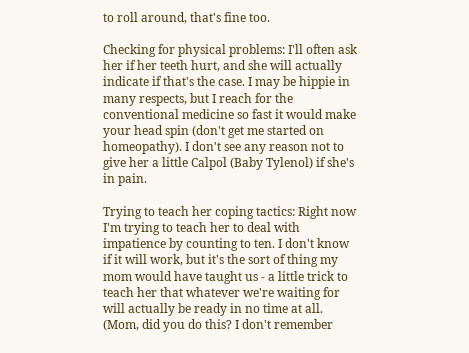to roll around, that's fine too.

Checking for physical problems: I'll often ask her if her teeth hurt, and she will actually indicate if that's the case. I may be hippie in many respects, but I reach for the conventional medicine so fast it would make your head spin (don't get me started on homeopathy). I don't see any reason not to give her a little Calpol (Baby Tylenol) if she's in pain.

Trying to teach her coping tactics: Right now I'm trying to teach her to deal with impatience by counting to ten. I don't know if it will work, but it's the sort of thing my mom would have taught us - a little trick to teach her that whatever we're waiting for will actually be ready in no time at all. (Mom, did you do this? I don't remember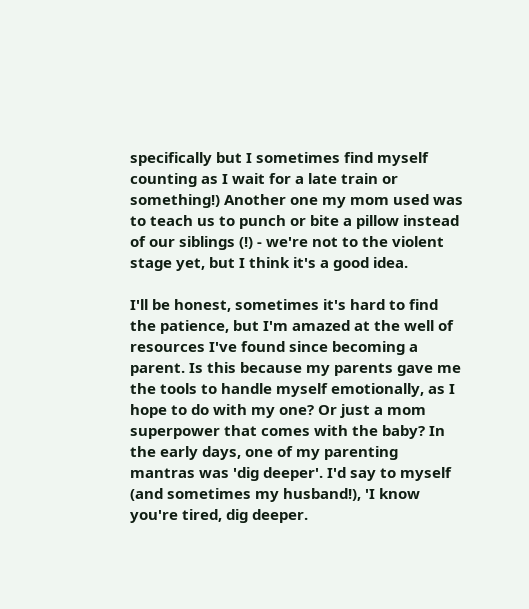specifically but I sometimes find myself counting as I wait for a late train or something!) Another one my mom used was to teach us to punch or bite a pillow instead of our siblings (!) - we're not to the violent stage yet, but I think it's a good idea.

I'll be honest, sometimes it's hard to find the patience, but I'm amazed at the well of resources I've found since becoming a parent. Is this because my parents gave me the tools to handle myself emotionally, as I hope to do with my one? Or just a mom superpower that comes with the baby? In the early days, one of my parenting mantras was 'dig deeper'. I'd say to myself (and sometimes my husband!), 'I know you're tired, dig deeper.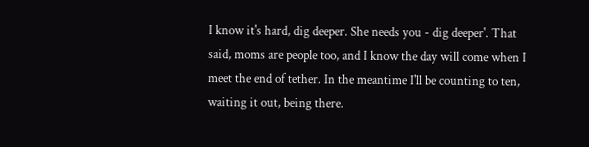I know it's hard, dig deeper. She needs you - dig deeper'. That said, moms are people too, and I know the day will come when I meet the end of tether. In the meantime I'll be counting to ten, waiting it out, being there.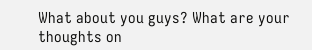What about you guys? What are your thoughts on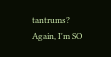tantrums? Again, I'm SO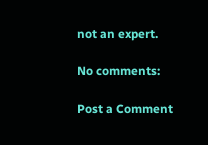not an expert.

No comments:

Post a Comment